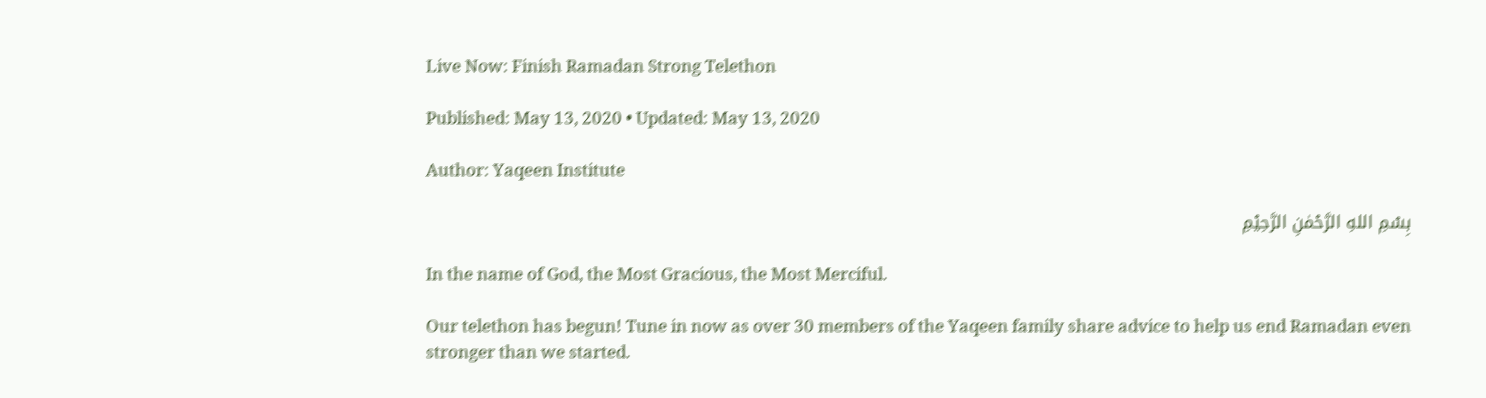Live Now: Finish Ramadan Strong Telethon

Published: May 13, 2020 • Updated: May 13, 2020

Author: Yaqeen Institute

بِسْمِ اللهِ الرَّحْمٰنِ الرَّحِيْمِ

In the name of God, the Most Gracious, the Most Merciful.

Our telethon has begun! Tune in now as over 30 members of the Yaqeen family share advice to help us end Ramadan even stronger than we started.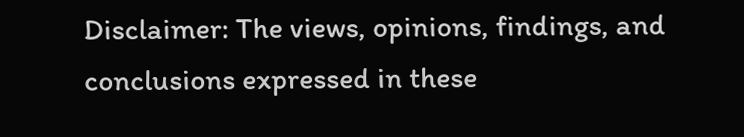Disclaimer: The views, opinions, findings, and conclusions expressed in these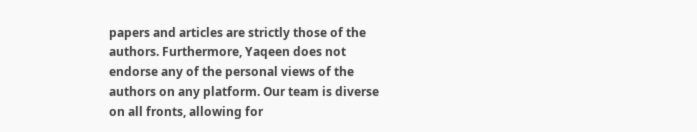papers and articles are strictly those of the authors. Furthermore, Yaqeen does not endorse any of the personal views of the authors on any platform. Our team is diverse on all fronts, allowing for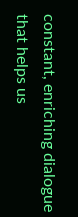constant, enriching dialogue that helps us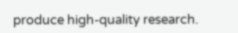produce high-quality research.